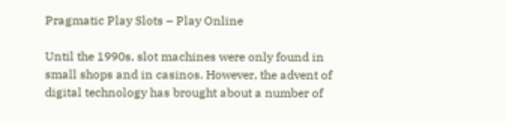Pragmatic Play Slots – Play Online

Until the 1990s, slot machines were only found in small shops and in casinos. However, the advent of digital technology has brought about a number of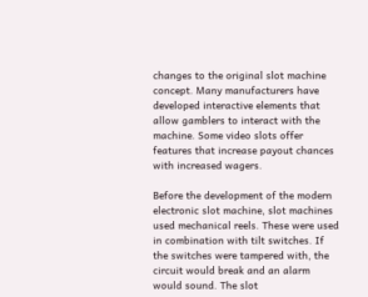changes to the original slot machine concept. Many manufacturers have developed interactive elements that allow gamblers to interact with the machine. Some video slots offer features that increase payout chances with increased wagers.

Before the development of the modern electronic slot machine, slot machines used mechanical reels. These were used in combination with tilt switches. If the switches were tampered with, the circuit would break and an alarm would sound. The slot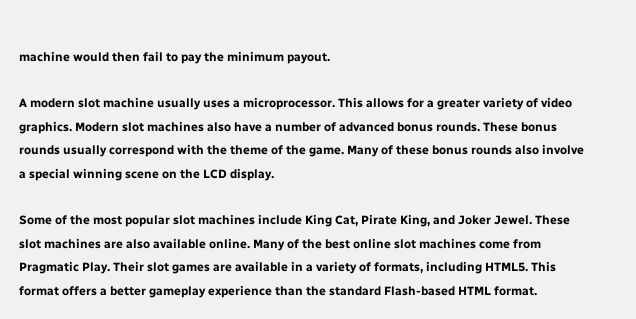machine would then fail to pay the minimum payout.

A modern slot machine usually uses a microprocessor. This allows for a greater variety of video graphics. Modern slot machines also have a number of advanced bonus rounds. These bonus rounds usually correspond with the theme of the game. Many of these bonus rounds also involve a special winning scene on the LCD display.

Some of the most popular slot machines include King Cat, Pirate King, and Joker Jewel. These slot machines are also available online. Many of the best online slot machines come from Pragmatic Play. Their slot games are available in a variety of formats, including HTML5. This format offers a better gameplay experience than the standard Flash-based HTML format.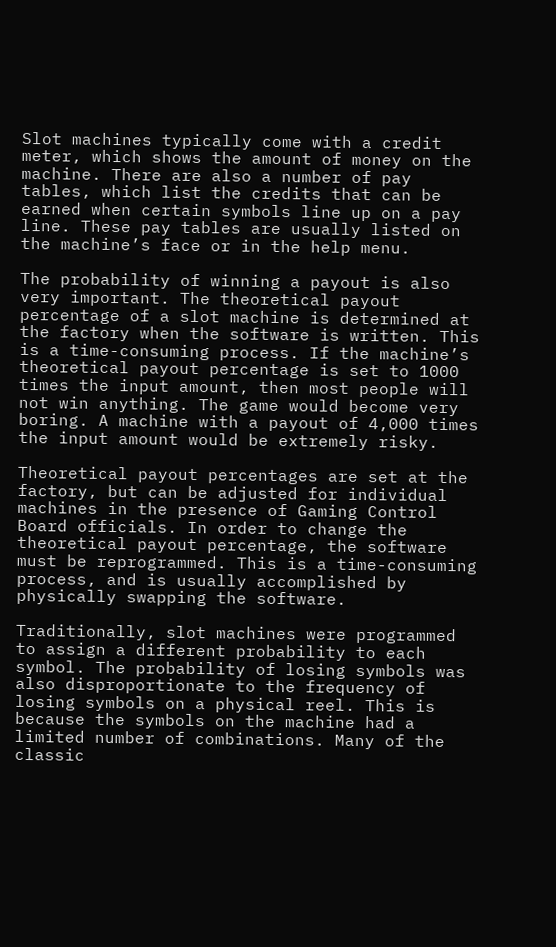Slot machines typically come with a credit meter, which shows the amount of money on the machine. There are also a number of pay tables, which list the credits that can be earned when certain symbols line up on a pay line. These pay tables are usually listed on the machine’s face or in the help menu.

The probability of winning a payout is also very important. The theoretical payout percentage of a slot machine is determined at the factory when the software is written. This is a time-consuming process. If the machine’s theoretical payout percentage is set to 1000 times the input amount, then most people will not win anything. The game would become very boring. A machine with a payout of 4,000 times the input amount would be extremely risky.

Theoretical payout percentages are set at the factory, but can be adjusted for individual machines in the presence of Gaming Control Board officials. In order to change the theoretical payout percentage, the software must be reprogrammed. This is a time-consuming process, and is usually accomplished by physically swapping the software.

Traditionally, slot machines were programmed to assign a different probability to each symbol. The probability of losing symbols was also disproportionate to the frequency of losing symbols on a physical reel. This is because the symbols on the machine had a limited number of combinations. Many of the classic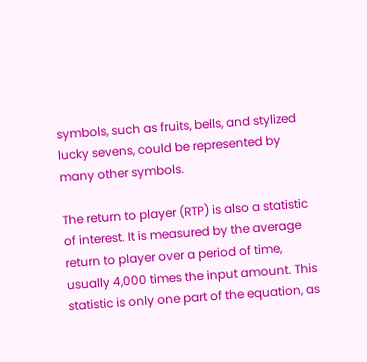symbols, such as fruits, bells, and stylized lucky sevens, could be represented by many other symbols.

The return to player (RTP) is also a statistic of interest. It is measured by the average return to player over a period of time, usually 4,000 times the input amount. This statistic is only one part of the equation, as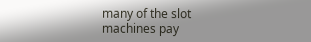many of the slot machines pay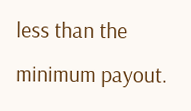less than the minimum payout.